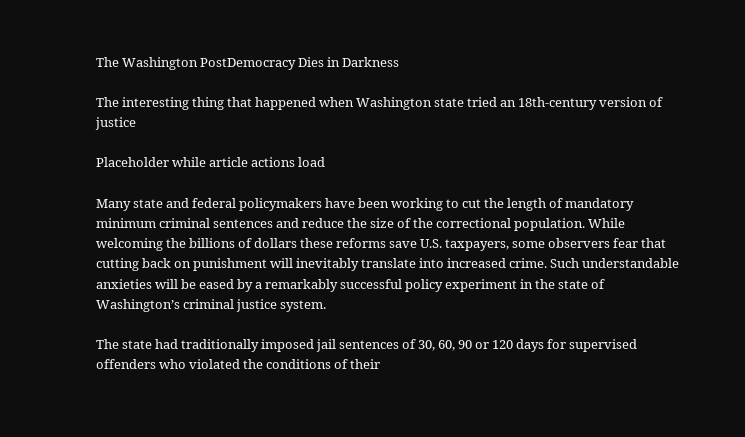The Washington PostDemocracy Dies in Darkness

The interesting thing that happened when Washington state tried an 18th-century version of justice

Placeholder while article actions load

Many state and federal policymakers have been working to cut the length of mandatory minimum criminal sentences and reduce the size of the correctional population. While welcoming the billions of dollars these reforms save U.S. taxpayers, some observers fear that cutting back on punishment will inevitably translate into increased crime. Such understandable anxieties will be eased by a remarkably successful policy experiment in the state of Washington’s criminal justice system.

The state had traditionally imposed jail sentences of 30, 60, 90 or 120 days for supervised offenders who violated the conditions of their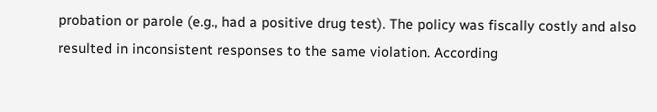probation or parole (e.g., had a positive drug test). The policy was fiscally costly and also resulted in inconsistent responses to the same violation. According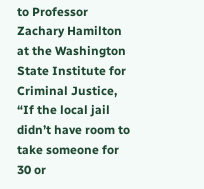to Professor Zachary Hamilton at the Washington State Institute for Criminal Justice, “If the local jail didn’t have room to take someone for 30 or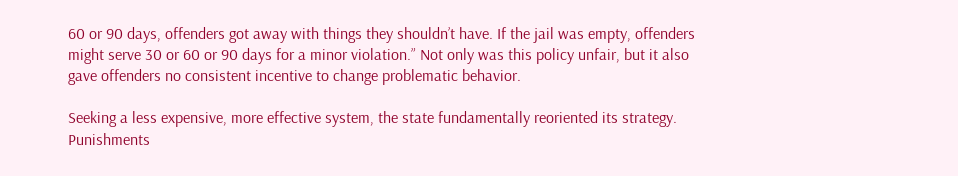60 or 90 days, offenders got away with things they shouldn’t have. If the jail was empty, offenders might serve 30 or 60 or 90 days for a minor violation.” Not only was this policy unfair, but it also gave offenders no consistent incentive to change problematic behavior.

Seeking a less expensive, more effective system, the state fundamentally reoriented its strategy. Punishments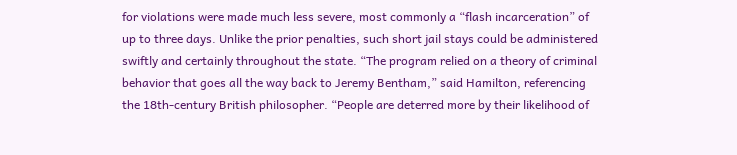for violations were made much less severe, most commonly a “flash incarceration” of up to three days. Unlike the prior penalties, such short jail stays could be administered swiftly and certainly throughout the state. “The program relied on a theory of criminal behavior that goes all the way back to Jeremy Bentham,” said Hamilton, referencing the 18th-century British philosopher. “People are deterred more by their likelihood of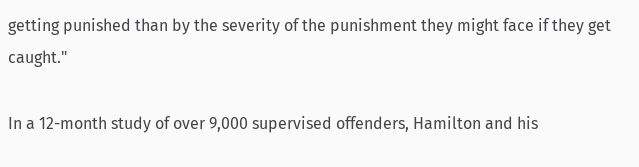getting punished than by the severity of the punishment they might face if they get caught."

In a 12-month study of over 9,000 supervised offenders, Hamilton and his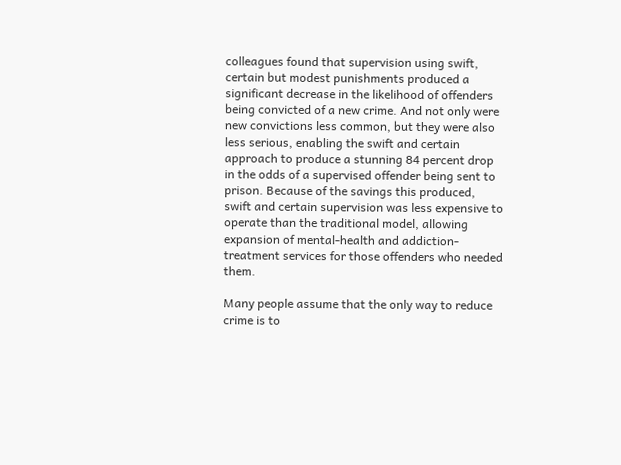colleagues found that supervision using swift, certain but modest punishments produced a significant decrease in the likelihood of offenders being convicted of a new crime. And not only were new convictions less common, but they were also less serious, enabling the swift and certain approach to produce a stunning 84 percent drop in the odds of a supervised offender being sent to prison. Because of the savings this produced, swift and certain supervision was less expensive to operate than the traditional model, allowing expansion of mental-health and addiction-treatment services for those offenders who needed them.

Many people assume that the only way to reduce crime is to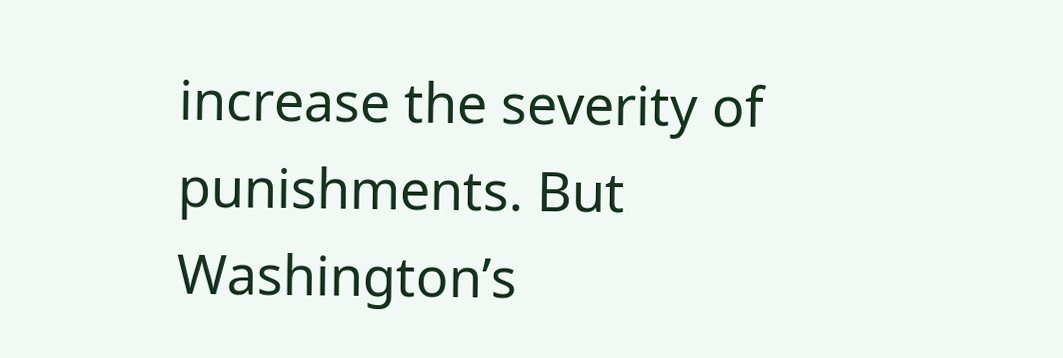increase the severity of punishments. But Washington’s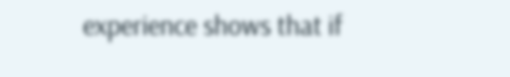experience shows that if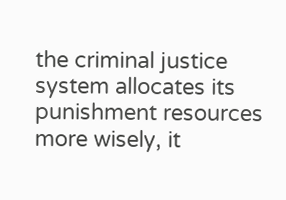the criminal justice system allocates its punishment resources more wisely, it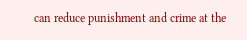can reduce punishment and crime at the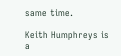same time.

Keith Humphreys is a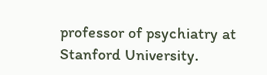professor of psychiatry at Stanford University.